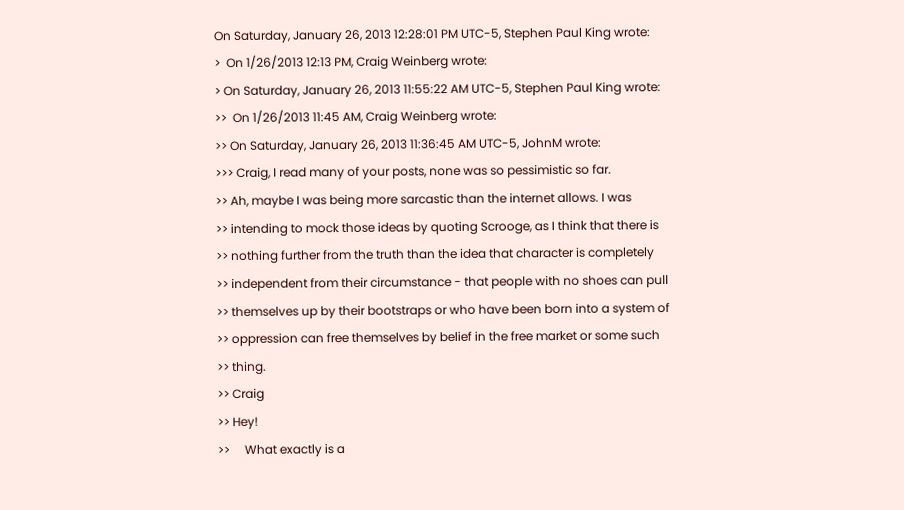On Saturday, January 26, 2013 12:28:01 PM UTC-5, Stephen Paul King wrote:
>  On 1/26/2013 12:13 PM, Craig Weinberg wrote:
> On Saturday, January 26, 2013 11:55:22 AM UTC-5, Stephen Paul King wrote:
>>  On 1/26/2013 11:45 AM, Craig Weinberg wrote:
>> On Saturday, January 26, 2013 11:36:45 AM UTC-5, JohnM wrote:
>>> Craig, I read many of your posts, none was so pessimistic so far.
>> Ah, maybe I was being more sarcastic than the internet allows. I was
>> intending to mock those ideas by quoting Scrooge, as I think that there is
>> nothing further from the truth than the idea that character is completely
>> independent from their circumstance - that people with no shoes can pull
>> themselves up by their bootstraps or who have been born into a system of
>> oppression can free themselves by belief in the free market or some such
>> thing.
>> Craig
>> Hey!
>>     What exactly is a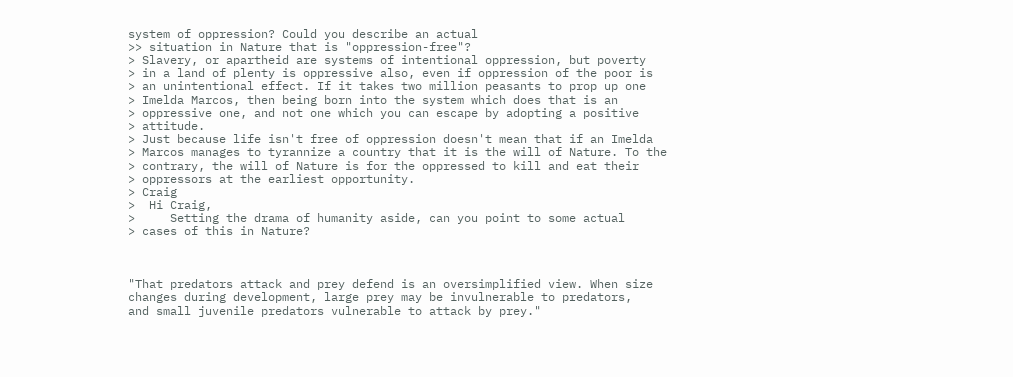system of oppression? Could you describe an actual
>> situation in Nature that is "oppression-free"?
> Slavery, or apartheid are systems of intentional oppression, but poverty
> in a land of plenty is oppressive also, even if oppression of the poor is
> an unintentional effect. If it takes two million peasants to prop up one
> Imelda Marcos, then being born into the system which does that is an
> oppressive one, and not one which you can escape by adopting a positive
> attitude.
> Just because life isn't free of oppression doesn't mean that if an Imelda
> Marcos manages to tyrannize a country that it is the will of Nature. To the
> contrary, the will of Nature is for the oppressed to kill and eat their
> oppressors at the earliest opportunity.
> Craig
>  Hi Craig,
>     Setting the drama of humanity aside, can you point to some actual
> cases of this in Nature?



"That predators attack and prey defend is an oversimplified view. When size
changes during development, large prey may be invulnerable to predators,
and small juvenile predators vulnerable to attack by prey."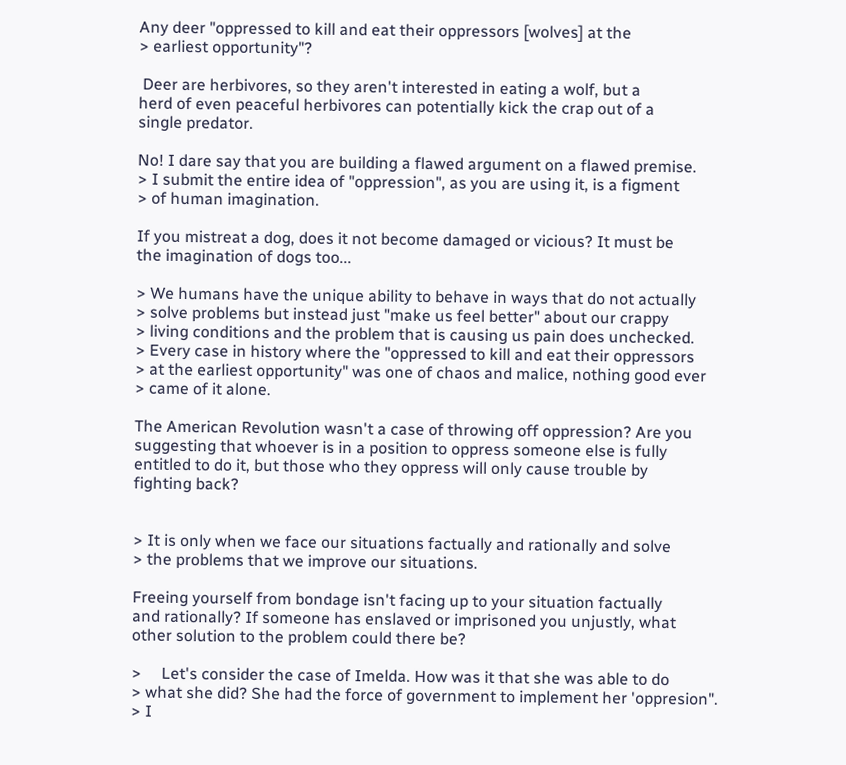Any deer "oppressed to kill and eat their oppressors [wolves] at the
> earliest opportunity"?

 Deer are herbivores, so they aren't interested in eating a wolf, but a
herd of even peaceful herbivores can potentially kick the crap out of a
single predator.

No! I dare say that you are building a flawed argument on a flawed premise.
> I submit the entire idea of "oppression", as you are using it, is a figment
> of human imagination.

If you mistreat a dog, does it not become damaged or vicious? It must be
the imagination of dogs too...

> We humans have the unique ability to behave in ways that do not actually
> solve problems but instead just "make us feel better" about our crappy
> living conditions and the problem that is causing us pain does unchecked.
> Every case in history where the "oppressed to kill and eat their oppressors
> at the earliest opportunity" was one of chaos and malice, nothing good ever
> came of it alone.

The American Revolution wasn't a case of throwing off oppression? Are you
suggesting that whoever is in a position to oppress someone else is fully
entitled to do it, but those who they oppress will only cause trouble by
fighting back?


> It is only when we face our situations factually and rationally and solve
> the problems that we improve our situations.

Freeing yourself from bondage isn't facing up to your situation factually
and rationally? If someone has enslaved or imprisoned you unjustly, what
other solution to the problem could there be?

>     Let's consider the case of Imelda. How was it that she was able to do
> what she did? She had the force of government to implement her 'oppresion".
> I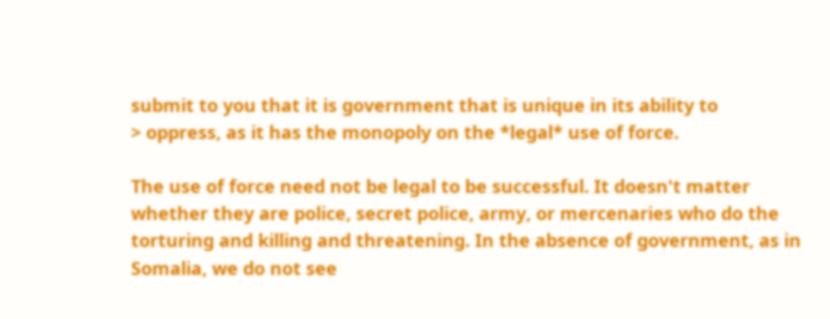submit to you that it is government that is unique in its ability to
> oppress, as it has the monopoly on the *legal* use of force.

The use of force need not be legal to be successful. It doesn't matter
whether they are police, secret police, army, or mercenaries who do the
torturing and killing and threatening. In the absence of government, as in
Somalia, we do not see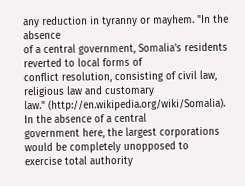any reduction in tyranny or mayhem. "In the absence
of a central government, Somalia's residents reverted to local forms of
conflict resolution, consisting of civil law, religious law and customary
law." (http://en.wikipedia.org/wiki/Somalia). In the absence of a central
government here, the largest corporations would be completely unopposed to
exercise total authority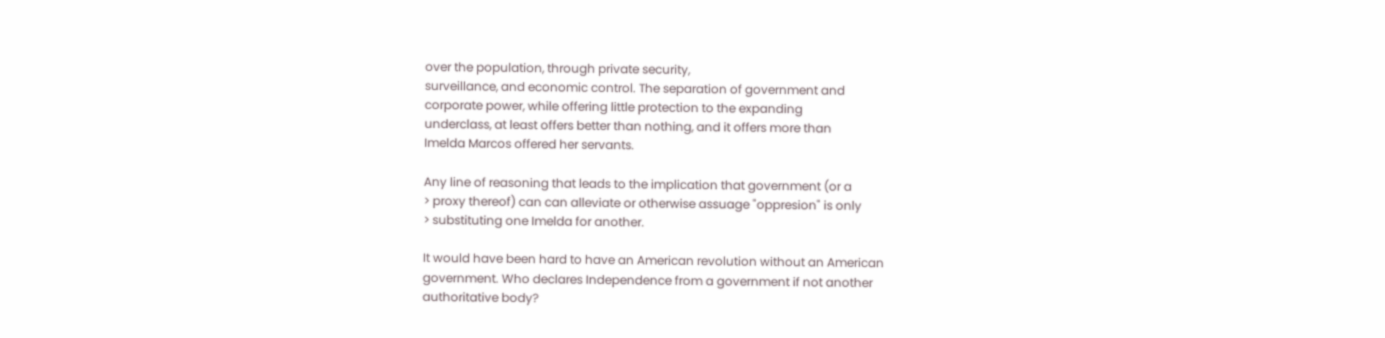over the population, through private security,
surveillance, and economic control. The separation of government and
corporate power, while offering little protection to the expanding
underclass, at least offers better than nothing, and it offers more than
Imelda Marcos offered her servants.

Any line of reasoning that leads to the implication that government (or a
> proxy thereof) can can alleviate or otherwise assuage "oppresion" is only
> substituting one Imelda for another.

It would have been hard to have an American revolution without an American
government. Who declares Independence from a government if not another
authoritative body?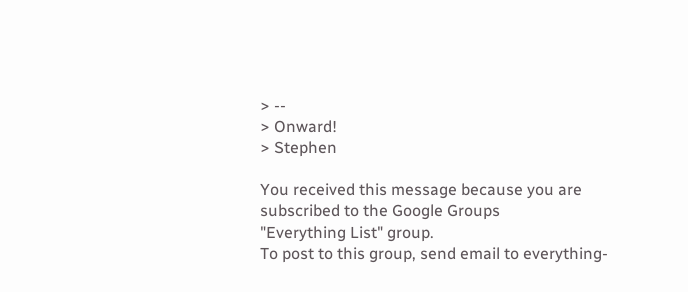> --
> Onward!
> Stephen

You received this message because you are subscribed to the Google Groups
"Everything List" group.
To post to this group, send email to everything-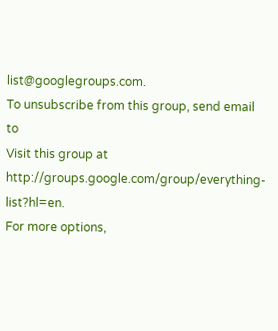list@googlegroups.com.
To unsubscribe from this group, send email to
Visit this group at http://groups.google.com/group/everything-list?hl=en.
For more options,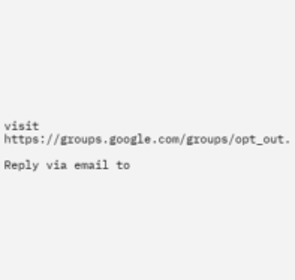visit https://groups.google.com/groups/opt_out.

Reply via email to